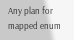Any plan for mapped enum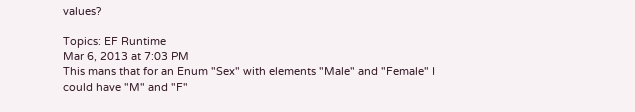values?

Topics: EF Runtime
Mar 6, 2013 at 7:03 PM
This mans that for an Enum "Sex" with elements "Male" and "Female" I could have "M" and "F"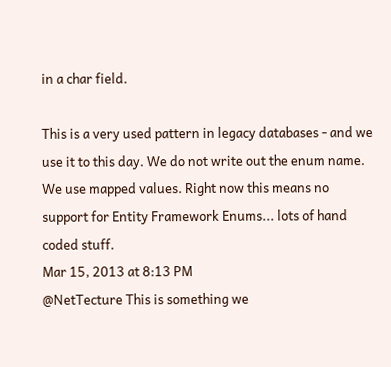in a char field.

This is a very used pattern in legacy databases - and we use it to this day. We do not write out the enum name. We use mapped values. Right now this means no support for Entity Framework Enums... lots of hand coded stuff.
Mar 15, 2013 at 8:13 PM
@NetTecture This is something we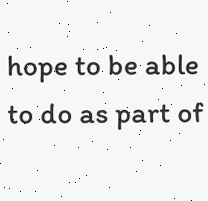hope to be able to do as part of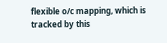flexible o/c mapping, which is tracked by this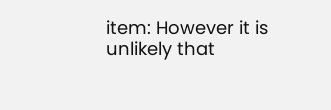item: However it is unlikely that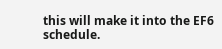this will make it into the EF6 schedule.